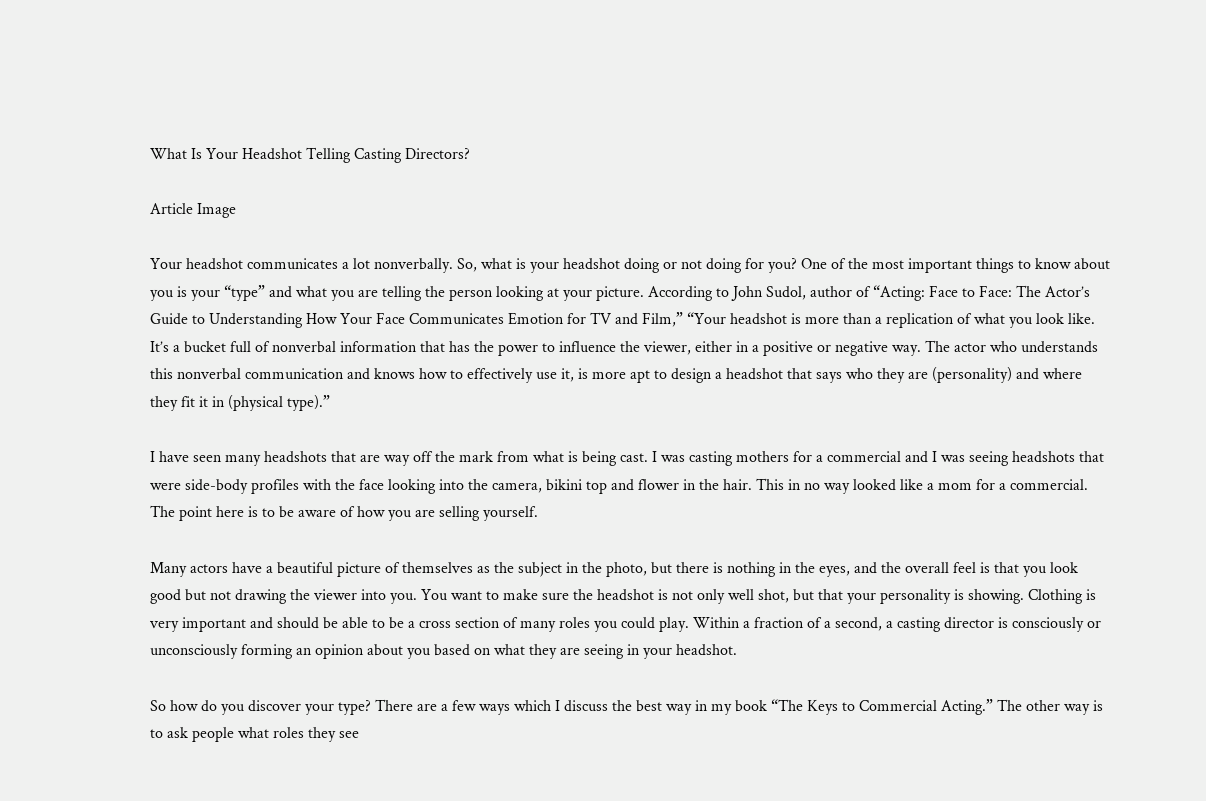What Is Your Headshot Telling Casting Directors?

Article Image

Your headshot communicates a lot nonverbally. So, what is your headshot doing or not doing for you? One of the most important things to know about you is your “type” and what you are telling the person looking at your picture. According to John Sudol, author of “Acting: Face to Face: The Actor’s Guide to Understanding How Your Face Communicates Emotion for TV and Film,” “Your headshot is more than a replication of what you look like. It’s a bucket full of nonverbal information that has the power to influence the viewer, either in a positive or negative way. The actor who understands this nonverbal communication and knows how to effectively use it, is more apt to design a headshot that says who they are (personality) and where they fit it in (physical type).”

I have seen many headshots that are way off the mark from what is being cast. I was casting mothers for a commercial and I was seeing headshots that were side-body profiles with the face looking into the camera, bikini top and flower in the hair. This in no way looked like a mom for a commercial. The point here is to be aware of how you are selling yourself.

Many actors have a beautiful picture of themselves as the subject in the photo, but there is nothing in the eyes, and the overall feel is that you look good but not drawing the viewer into you. You want to make sure the headshot is not only well shot, but that your personality is showing. Clothing is very important and should be able to be a cross section of many roles you could play. Within a fraction of a second, a casting director is consciously or unconsciously forming an opinion about you based on what they are seeing in your headshot.

So how do you discover your type? There are a few ways which I discuss the best way in my book “The Keys to Commercial Acting.” The other way is to ask people what roles they see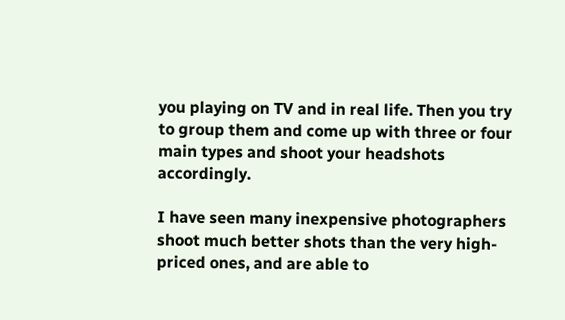you playing on TV and in real life. Then you try to group them and come up with three or four main types and shoot your headshots accordingly.

I have seen many inexpensive photographers shoot much better shots than the very high-priced ones, and are able to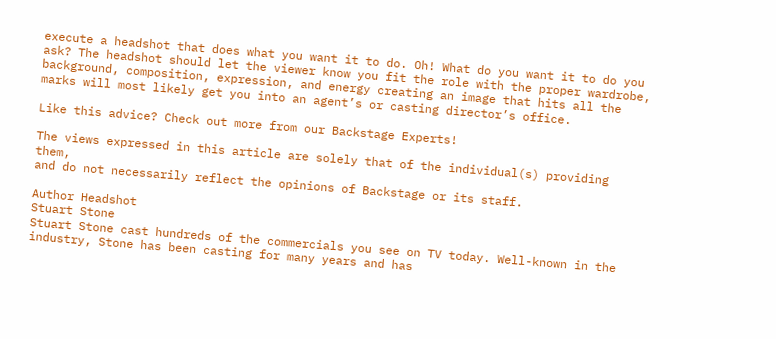execute a headshot that does what you want it to do. Oh! What do you want it to do you ask? The headshot should let the viewer know you fit the role with the proper wardrobe, background, composition, expression, and energy creating an image that hits all the marks will most likely get you into an agent’s or casting director’s office.

Like this advice? Check out more from our Backstage Experts!

The views expressed in this article are solely that of the individual(s) providing them,
and do not necessarily reflect the opinions of Backstage or its staff.

Author Headshot
Stuart Stone
Stuart Stone cast hundreds of the commercials you see on TV today. Well-known in the industry, Stone has been casting for many years and has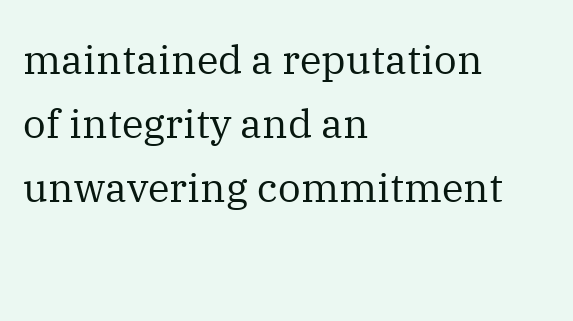maintained a reputation of integrity and an unwavering commitment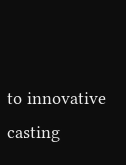to innovative casting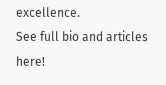excellence.
See full bio and articles here!